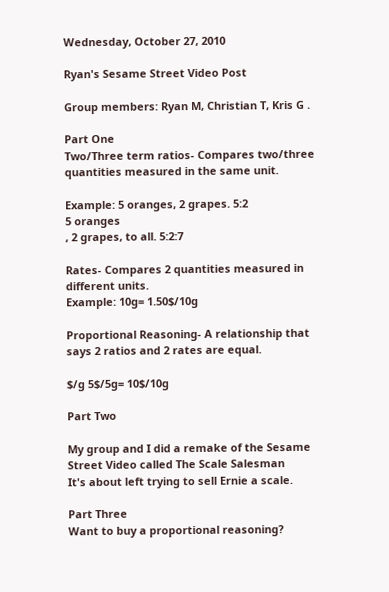Wednesday, October 27, 2010

Ryan's Sesame Street Video Post

Group members: Ryan M, Christian T, Kris G .

Part One
Two/Three term ratios- Compares two/three quantities measured in the same unit.

Example: 5 oranges, 2 grapes. 5:2
5 oranges
, 2 grapes, to all. 5:2:7

Rates- Compares 2 quantities measured in different units.
Example: 10g= 1.50$/10g

Proportional Reasoning- A relationship that says 2 ratios and 2 rates are equal.

$/g 5$/5g= 10$/10g

Part Two

My group and I did a remake of the Sesame Street Video called The Scale Salesman
It's about left trying to sell Ernie a scale.

Part Three
Want to buy a proportional reasoning?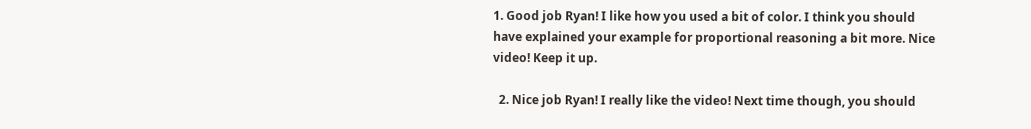1. Good job Ryan! I like how you used a bit of color. I think you should have explained your example for proportional reasoning a bit more. Nice video! Keep it up.

  2. Nice job Ryan! I really like the video! Next time though, you should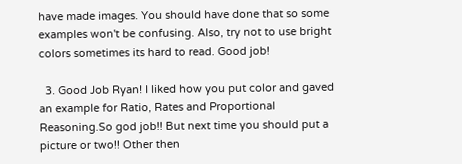have made images. You should have done that so some examples won't be confusing. Also, try not to use bright colors sometimes its hard to read. Good job!

  3. Good Job Ryan! I liked how you put color and gaved an example for Ratio, Rates and Proportional Reasoning.So god job!! But next time you should put a picture or two!! Other then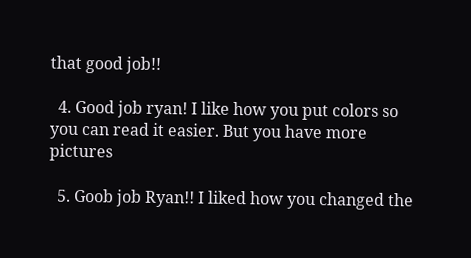that good job!!

  4. Good job ryan! I like how you put colors so you can read it easier. But you have more pictures

  5. Goob job Ryan!! I liked how you changed the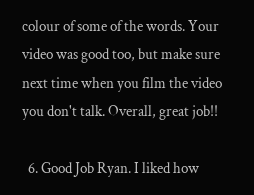colour of some of the words. Your video was good too, but make sure next time when you film the video you don't talk. Overall, great job!!

  6. Good Job Ryan. I liked how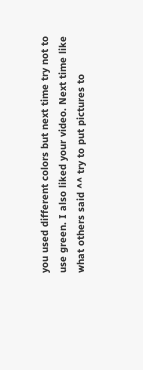you used different colors but next time try not to use green. I also liked your video. Next time like what others said ^^ try to put pictures to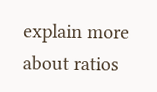explain more about ratios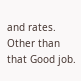and rates. Other than that Good job.